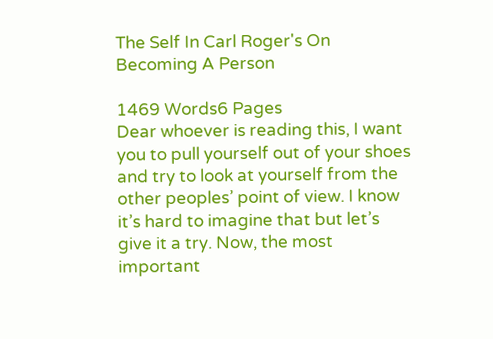The Self In Carl Roger's On Becoming A Person

1469 Words6 Pages
Dear whoever is reading this, I want you to pull yourself out of your shoes and try to look at yourself from the other peoples’ point of view. I know it’s hard to imagine that but let’s give it a try. Now, the most important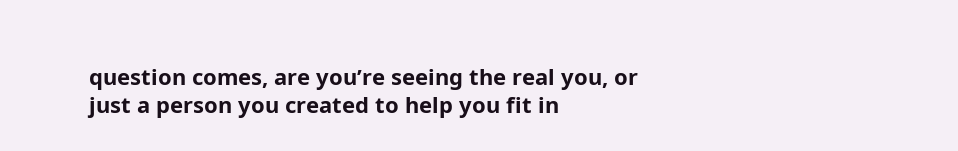question comes, are you’re seeing the real you, or just a person you created to help you fit in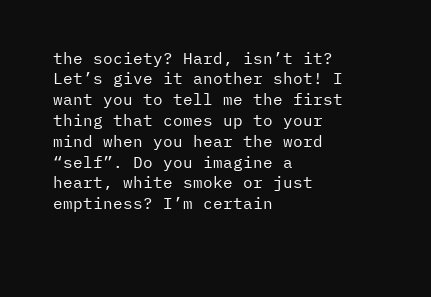the society? Hard, isn’t it? Let’s give it another shot! I want you to tell me the first thing that comes up to your mind when you hear the word “self”. Do you imagine a heart, white smoke or just emptiness? I’m certain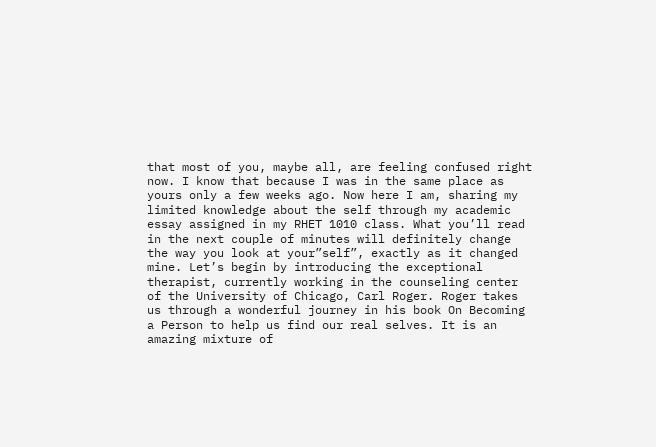that most of you, maybe all, are feeling confused right now. I know that because I was in the same place as yours only a few weeks ago. Now here I am, sharing my limited knowledge about the self through my academic essay assigned in my RHET 1010 class. What you’ll read in the next couple of minutes will definitely change the way you look at your”self”, exactly as it changed mine. Let’s begin by introducing the exceptional therapist, currently working in the counseling center of the University of Chicago, Carl Roger. Roger takes us through a wonderful journey in his book On Becoming a Person to help us find our real selves. It is an amazing mixture of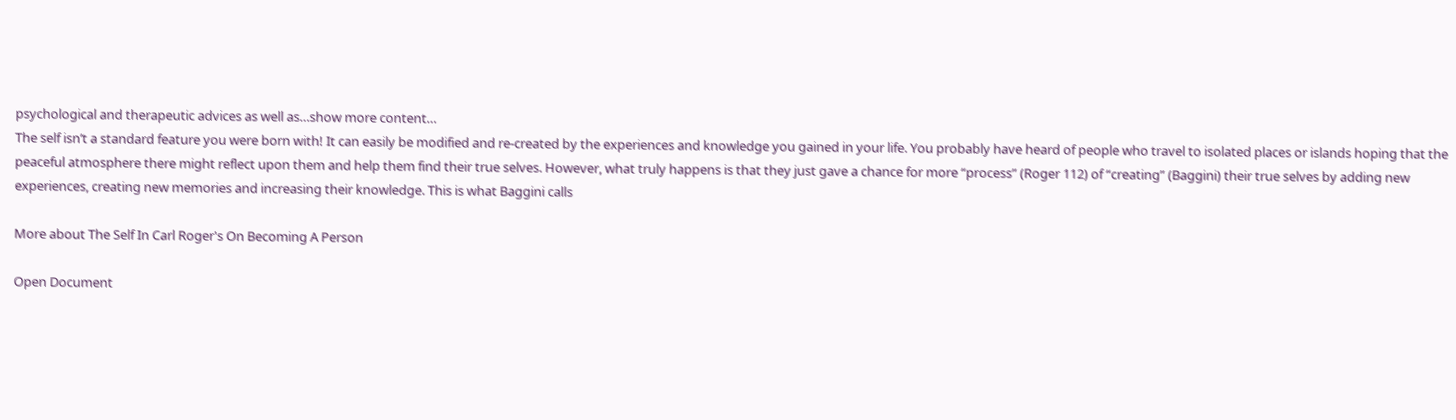psychological and therapeutic advices as well as…show more content…
The self isn’t a standard feature you were born with! It can easily be modified and re-created by the experiences and knowledge you gained in your life. You probably have heard of people who travel to isolated places or islands hoping that the peaceful atmosphere there might reflect upon them and help them find their true selves. However, what truly happens is that they just gave a chance for more “process” (Roger 112) of “creating” (Baggini) their true selves by adding new experiences, creating new memories and increasing their knowledge. This is what Baggini calls

More about The Self In Carl Roger's On Becoming A Person

Open Document